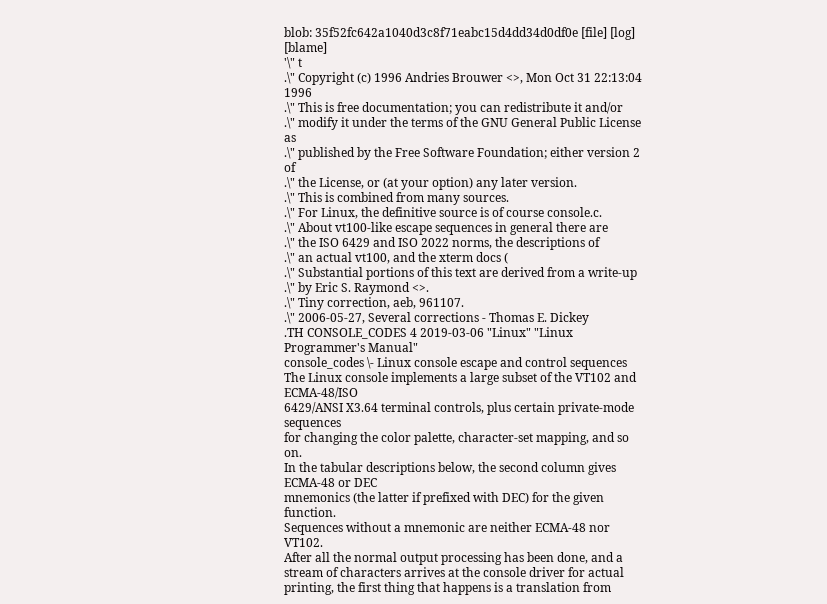blob: 35f52fc642a1040d3c8f71eabc15d4dd34d0df0e [file] [log] [blame]
'\" t
.\" Copyright (c) 1996 Andries Brouwer <>, Mon Oct 31 22:13:04 1996
.\" This is free documentation; you can redistribute it and/or
.\" modify it under the terms of the GNU General Public License as
.\" published by the Free Software Foundation; either version 2 of
.\" the License, or (at your option) any later version.
.\" This is combined from many sources.
.\" For Linux, the definitive source is of course console.c.
.\" About vt100-like escape sequences in general there are
.\" the ISO 6429 and ISO 2022 norms, the descriptions of
.\" an actual vt100, and the xterm docs (
.\" Substantial portions of this text are derived from a write-up
.\" by Eric S. Raymond <>.
.\" Tiny correction, aeb, 961107.
.\" 2006-05-27, Several corrections - Thomas E. Dickey
.TH CONSOLE_CODES 4 2019-03-06 "Linux" "Linux Programmer's Manual"
console_codes \- Linux console escape and control sequences
The Linux console implements a large subset of the VT102 and ECMA-48/ISO
6429/ANSI X3.64 terminal controls, plus certain private-mode sequences
for changing the color palette, character-set mapping, and so on.
In the tabular descriptions below, the second column gives ECMA-48 or DEC
mnemonics (the latter if prefixed with DEC) for the given function.
Sequences without a mnemonic are neither ECMA-48 nor VT102.
After all the normal output processing has been done, and a
stream of characters arrives at the console driver for actual
printing, the first thing that happens is a translation from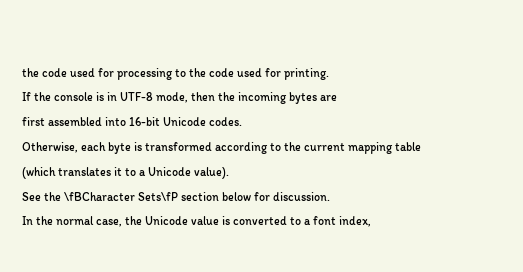the code used for processing to the code used for printing.
If the console is in UTF-8 mode, then the incoming bytes are
first assembled into 16-bit Unicode codes.
Otherwise, each byte is transformed according to the current mapping table
(which translates it to a Unicode value).
See the \fBCharacter Sets\fP section below for discussion.
In the normal case, the Unicode value is converted to a font index,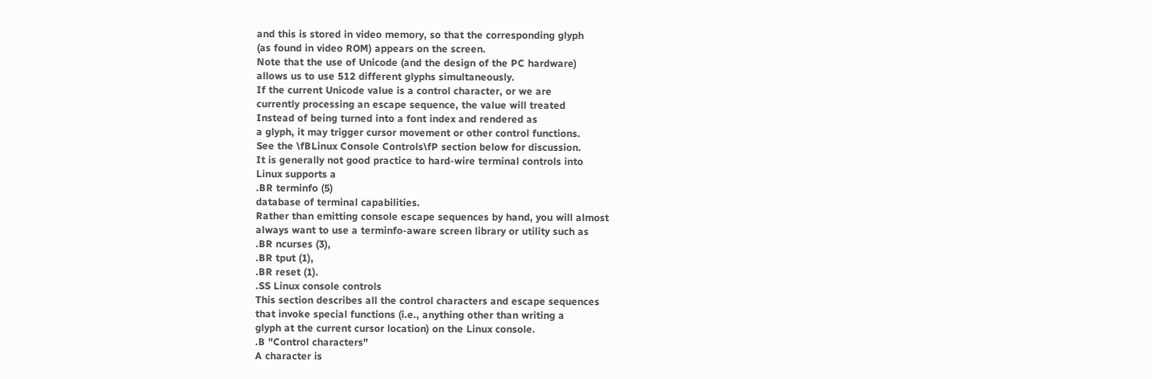and this is stored in video memory, so that the corresponding glyph
(as found in video ROM) appears on the screen.
Note that the use of Unicode (and the design of the PC hardware)
allows us to use 512 different glyphs simultaneously.
If the current Unicode value is a control character, or we are
currently processing an escape sequence, the value will treated
Instead of being turned into a font index and rendered as
a glyph, it may trigger cursor movement or other control functions.
See the \fBLinux Console Controls\fP section below for discussion.
It is generally not good practice to hard-wire terminal controls into
Linux supports a
.BR terminfo (5)
database of terminal capabilities.
Rather than emitting console escape sequences by hand, you will almost
always want to use a terminfo-aware screen library or utility such as
.BR ncurses (3),
.BR tput (1),
.BR reset (1).
.SS Linux console controls
This section describes all the control characters and escape sequences
that invoke special functions (i.e., anything other than writing a
glyph at the current cursor location) on the Linux console.
.B "Control characters"
A character is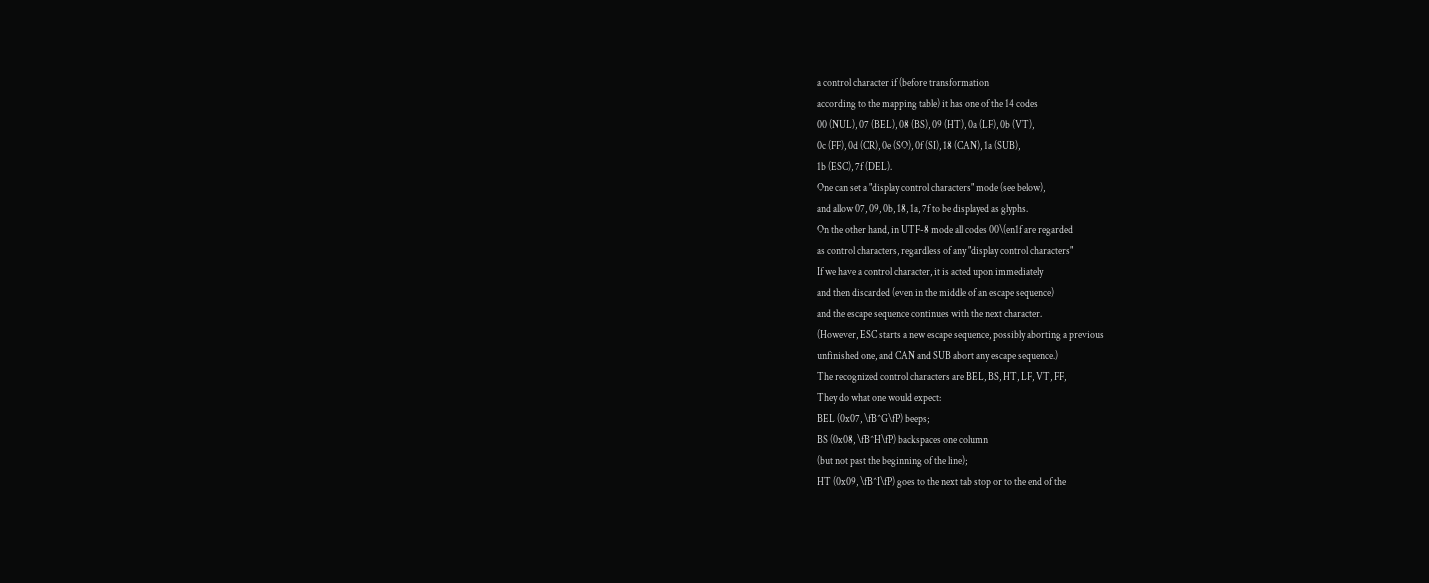a control character if (before transformation
according to the mapping table) it has one of the 14 codes
00 (NUL), 07 (BEL), 08 (BS), 09 (HT), 0a (LF), 0b (VT),
0c (FF), 0d (CR), 0e (SO), 0f (SI), 18 (CAN), 1a (SUB),
1b (ESC), 7f (DEL).
One can set a "display control characters" mode (see below),
and allow 07, 09, 0b, 18, 1a, 7f to be displayed as glyphs.
On the other hand, in UTF-8 mode all codes 00\(en1f are regarded
as control characters, regardless of any "display control characters"
If we have a control character, it is acted upon immediately
and then discarded (even in the middle of an escape sequence)
and the escape sequence continues with the next character.
(However, ESC starts a new escape sequence, possibly aborting a previous
unfinished one, and CAN and SUB abort any escape sequence.)
The recognized control characters are BEL, BS, HT, LF, VT, FF,
They do what one would expect:
BEL (0x07, \fB^G\fP) beeps;
BS (0x08, \fB^H\fP) backspaces one column
(but not past the beginning of the line);
HT (0x09, \fB^I\fP) goes to the next tab stop or to the end of the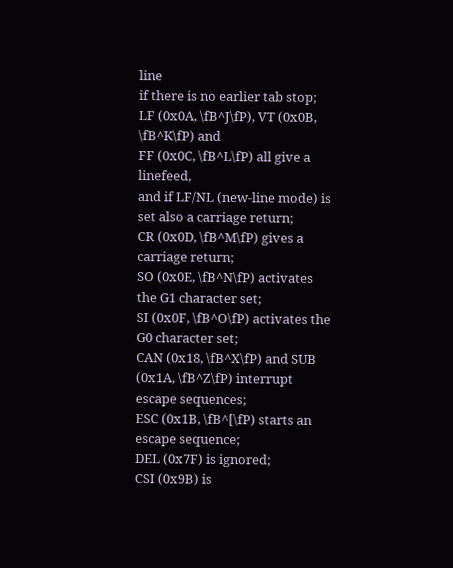line
if there is no earlier tab stop;
LF (0x0A, \fB^J\fP), VT (0x0B, \fB^K\fP) and
FF (0x0C, \fB^L\fP) all give a linefeed,
and if LF/NL (new-line mode) is set also a carriage return;
CR (0x0D, \fB^M\fP) gives a carriage return;
SO (0x0E, \fB^N\fP) activates the G1 character set;
SI (0x0F, \fB^O\fP) activates the G0 character set;
CAN (0x18, \fB^X\fP) and SUB (0x1A, \fB^Z\fP) interrupt escape sequences;
ESC (0x1B, \fB^[\fP) starts an escape sequence;
DEL (0x7F) is ignored;
CSI (0x9B) is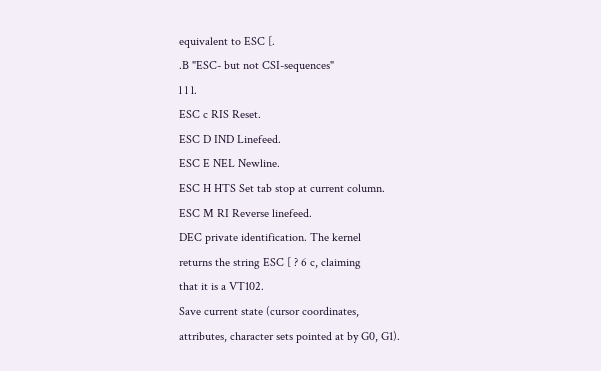equivalent to ESC [.
.B "ESC- but not CSI-sequences"
l l l.
ESC c RIS Reset.
ESC D IND Linefeed.
ESC E NEL Newline.
ESC H HTS Set tab stop at current column.
ESC M RI Reverse linefeed.
DEC private identification. The kernel
returns the string ESC [ ? 6 c, claiming
that it is a VT102.
Save current state (cursor coordinates,
attributes, character sets pointed at by G0, G1).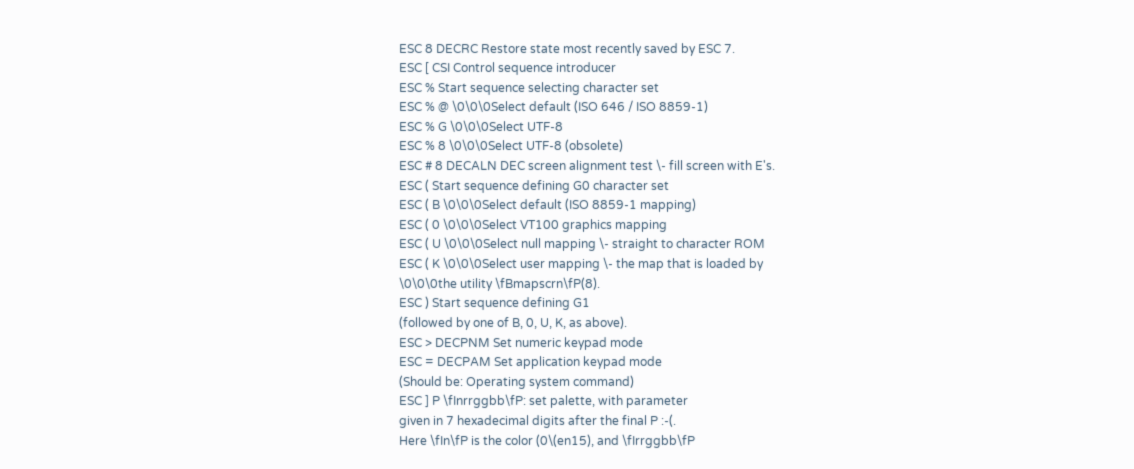ESC 8 DECRC Restore state most recently saved by ESC 7.
ESC [ CSI Control sequence introducer
ESC % Start sequence selecting character set
ESC % @ \0\0\0Select default (ISO 646 / ISO 8859-1)
ESC % G \0\0\0Select UTF-8
ESC % 8 \0\0\0Select UTF-8 (obsolete)
ESC # 8 DECALN DEC screen alignment test \- fill screen with E's.
ESC ( Start sequence defining G0 character set
ESC ( B \0\0\0Select default (ISO 8859-1 mapping)
ESC ( 0 \0\0\0Select VT100 graphics mapping
ESC ( U \0\0\0Select null mapping \- straight to character ROM
ESC ( K \0\0\0Select user mapping \- the map that is loaded by
\0\0\0the utility \fBmapscrn\fP(8).
ESC ) Start sequence defining G1
(followed by one of B, 0, U, K, as above).
ESC > DECPNM Set numeric keypad mode
ESC = DECPAM Set application keypad mode
(Should be: Operating system command)
ESC ] P \fInrrggbb\fP: set palette, with parameter
given in 7 hexadecimal digits after the final P :-(.
Here \fIn\fP is the color (0\(en15), and \fIrrggbb\fP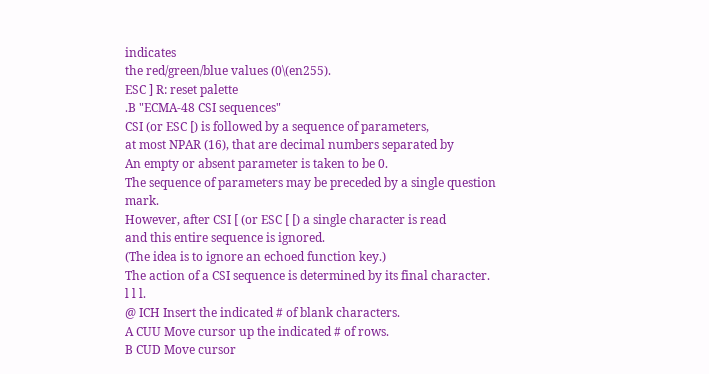indicates
the red/green/blue values (0\(en255).
ESC ] R: reset palette
.B "ECMA-48 CSI sequences"
CSI (or ESC [) is followed by a sequence of parameters,
at most NPAR (16), that are decimal numbers separated by
An empty or absent parameter is taken to be 0.
The sequence of parameters may be preceded by a single question mark.
However, after CSI [ (or ESC [ [) a single character is read
and this entire sequence is ignored.
(The idea is to ignore an echoed function key.)
The action of a CSI sequence is determined by its final character.
l l l.
@ ICH Insert the indicated # of blank characters.
A CUU Move cursor up the indicated # of rows.
B CUD Move cursor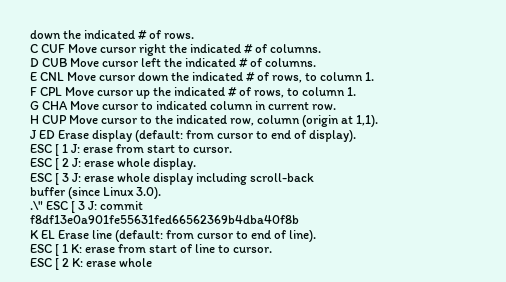down the indicated # of rows.
C CUF Move cursor right the indicated # of columns.
D CUB Move cursor left the indicated # of columns.
E CNL Move cursor down the indicated # of rows, to column 1.
F CPL Move cursor up the indicated # of rows, to column 1.
G CHA Move cursor to indicated column in current row.
H CUP Move cursor to the indicated row, column (origin at 1,1).
J ED Erase display (default: from cursor to end of display).
ESC [ 1 J: erase from start to cursor.
ESC [ 2 J: erase whole display.
ESC [ 3 J: erase whole display including scroll-back
buffer (since Linux 3.0).
.\" ESC [ 3 J: commit f8df13e0a901fe55631fed66562369b4dba40f8b
K EL Erase line (default: from cursor to end of line).
ESC [ 1 K: erase from start of line to cursor.
ESC [ 2 K: erase whole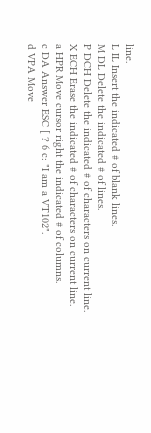line.
L IL Insert the indicated # of blank lines.
M DL Delete the indicated # of lines.
P DCH Delete the indicated # of characters on current line.
X ECH Erase the indicated # of characters on current line.
a HPR Move cursor right the indicated # of columns.
c DA Answer ESC [ ? 6 c: "I am a VT102".
d VPA Move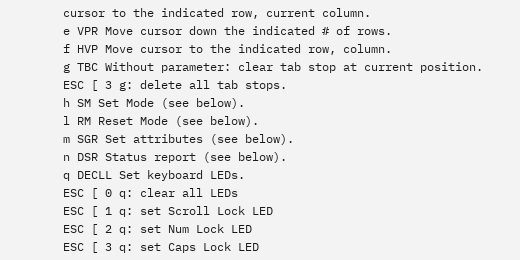cursor to the indicated row, current column.
e VPR Move cursor down the indicated # of rows.
f HVP Move cursor to the indicated row, column.
g TBC Without parameter: clear tab stop at current position.
ESC [ 3 g: delete all tab stops.
h SM Set Mode (see below).
l RM Reset Mode (see below).
m SGR Set attributes (see below).
n DSR Status report (see below).
q DECLL Set keyboard LEDs.
ESC [ 0 q: clear all LEDs
ESC [ 1 q: set Scroll Lock LED
ESC [ 2 q: set Num Lock LED
ESC [ 3 q: set Caps Lock LED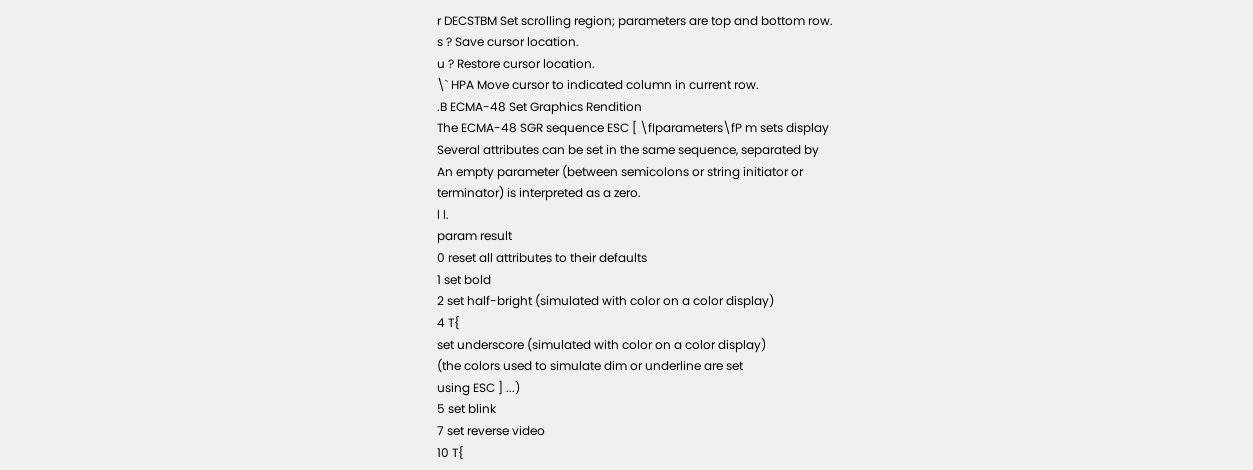r DECSTBM Set scrolling region; parameters are top and bottom row.
s ? Save cursor location.
u ? Restore cursor location.
\` HPA Move cursor to indicated column in current row.
.B ECMA-48 Set Graphics Rendition
The ECMA-48 SGR sequence ESC [ \fIparameters\fP m sets display
Several attributes can be set in the same sequence, separated by
An empty parameter (between semicolons or string initiator or
terminator) is interpreted as a zero.
l l.
param result
0 reset all attributes to their defaults
1 set bold
2 set half-bright (simulated with color on a color display)
4 T{
set underscore (simulated with color on a color display)
(the colors used to simulate dim or underline are set
using ESC ] ...)
5 set blink
7 set reverse video
10 T{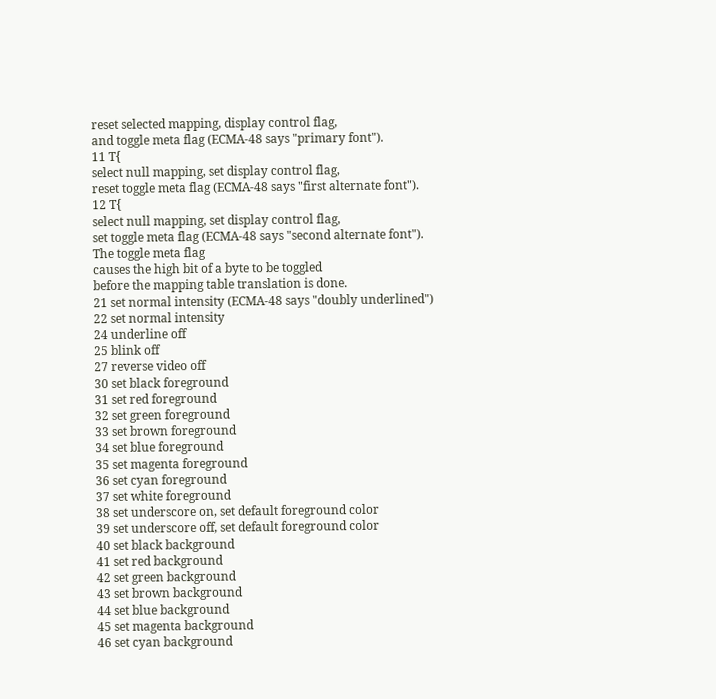reset selected mapping, display control flag,
and toggle meta flag (ECMA-48 says "primary font").
11 T{
select null mapping, set display control flag,
reset toggle meta flag (ECMA-48 says "first alternate font").
12 T{
select null mapping, set display control flag,
set toggle meta flag (ECMA-48 says "second alternate font").
The toggle meta flag
causes the high bit of a byte to be toggled
before the mapping table translation is done.
21 set normal intensity (ECMA-48 says "doubly underlined")
22 set normal intensity
24 underline off
25 blink off
27 reverse video off
30 set black foreground
31 set red foreground
32 set green foreground
33 set brown foreground
34 set blue foreground
35 set magenta foreground
36 set cyan foreground
37 set white foreground
38 set underscore on, set default foreground color
39 set underscore off, set default foreground color
40 set black background
41 set red background
42 set green background
43 set brown background
44 set blue background
45 set magenta background
46 set cyan background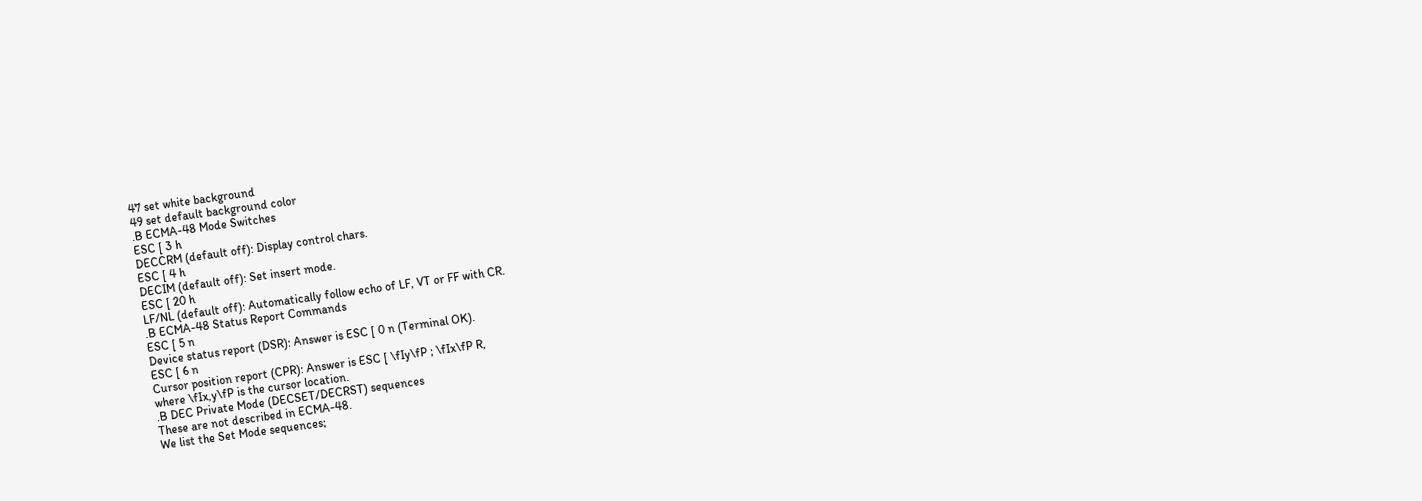47 set white background
49 set default background color
.B ECMA-48 Mode Switches
ESC [ 3 h
DECCRM (default off): Display control chars.
ESC [ 4 h
DECIM (default off): Set insert mode.
ESC [ 20 h
LF/NL (default off): Automatically follow echo of LF, VT or FF with CR.
.B ECMA-48 Status Report Commands
ESC [ 5 n
Device status report (DSR): Answer is ESC [ 0 n (Terminal OK).
ESC [ 6 n
Cursor position report (CPR): Answer is ESC [ \fIy\fP ; \fIx\fP R,
where \fIx,y\fP is the cursor location.
.B DEC Private Mode (DECSET/DECRST) sequences
These are not described in ECMA-48.
We list the Set Mode sequences;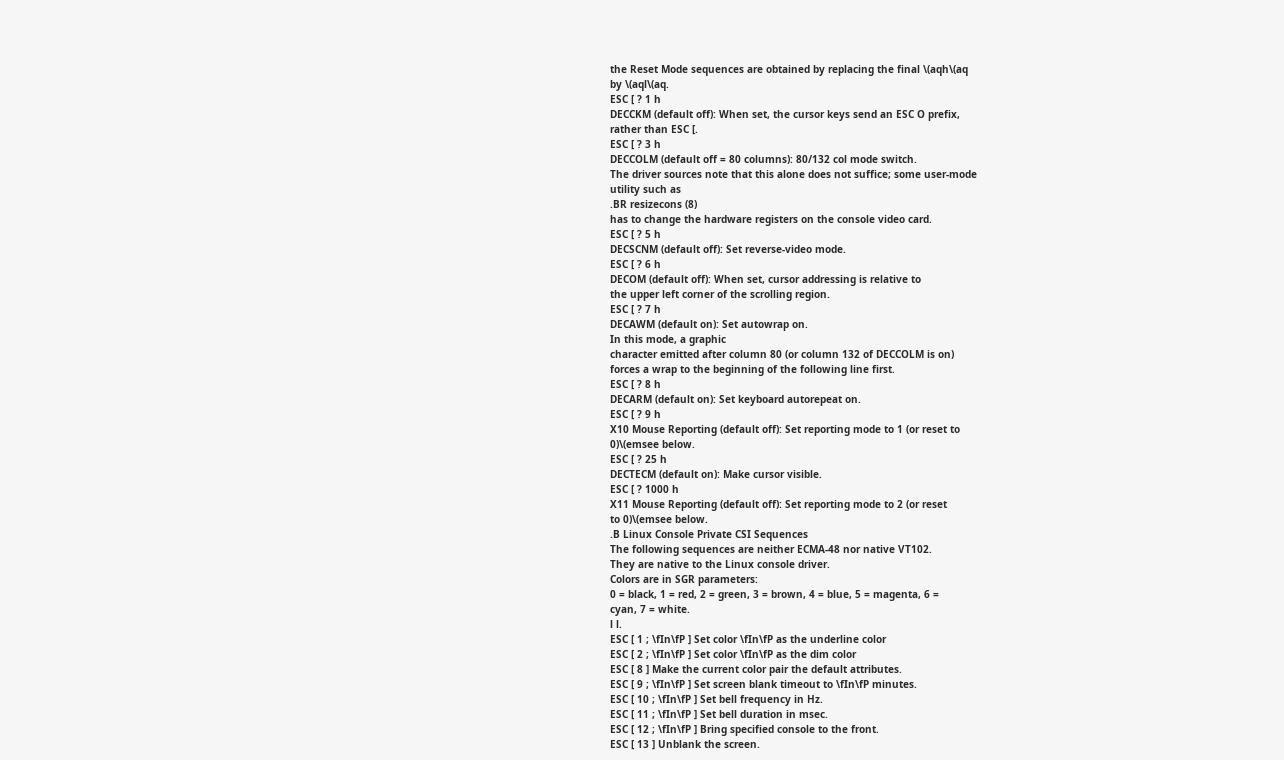the Reset Mode sequences are obtained by replacing the final \(aqh\(aq
by \(aql\(aq.
ESC [ ? 1 h
DECCKM (default off): When set, the cursor keys send an ESC O prefix,
rather than ESC [.
ESC [ ? 3 h
DECCOLM (default off = 80 columns): 80/132 col mode switch.
The driver sources note that this alone does not suffice; some user-mode
utility such as
.BR resizecons (8)
has to change the hardware registers on the console video card.
ESC [ ? 5 h
DECSCNM (default off): Set reverse-video mode.
ESC [ ? 6 h
DECOM (default off): When set, cursor addressing is relative to
the upper left corner of the scrolling region.
ESC [ ? 7 h
DECAWM (default on): Set autowrap on.
In this mode, a graphic
character emitted after column 80 (or column 132 of DECCOLM is on)
forces a wrap to the beginning of the following line first.
ESC [ ? 8 h
DECARM (default on): Set keyboard autorepeat on.
ESC [ ? 9 h
X10 Mouse Reporting (default off): Set reporting mode to 1 (or reset to
0)\(emsee below.
ESC [ ? 25 h
DECTECM (default on): Make cursor visible.
ESC [ ? 1000 h
X11 Mouse Reporting (default off): Set reporting mode to 2 (or reset
to 0)\(emsee below.
.B Linux Console Private CSI Sequences
The following sequences are neither ECMA-48 nor native VT102.
They are native to the Linux console driver.
Colors are in SGR parameters:
0 = black, 1 = red, 2 = green, 3 = brown, 4 = blue, 5 = magenta, 6 =
cyan, 7 = white.
l l.
ESC [ 1 ; \fIn\fP ] Set color \fIn\fP as the underline color
ESC [ 2 ; \fIn\fP ] Set color \fIn\fP as the dim color
ESC [ 8 ] Make the current color pair the default attributes.
ESC [ 9 ; \fIn\fP ] Set screen blank timeout to \fIn\fP minutes.
ESC [ 10 ; \fIn\fP ] Set bell frequency in Hz.
ESC [ 11 ; \fIn\fP ] Set bell duration in msec.
ESC [ 12 ; \fIn\fP ] Bring specified console to the front.
ESC [ 13 ] Unblank the screen.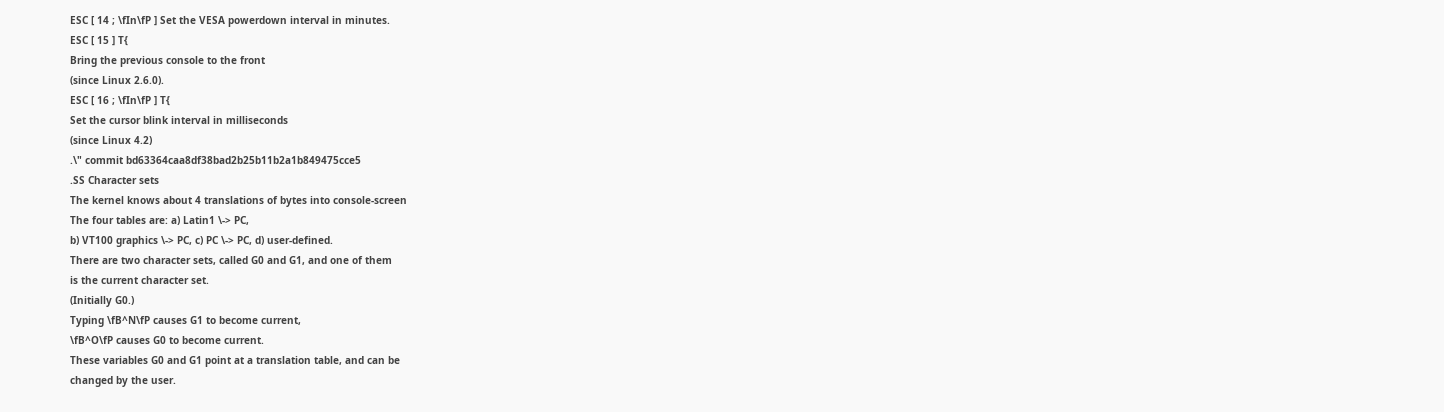ESC [ 14 ; \fIn\fP ] Set the VESA powerdown interval in minutes.
ESC [ 15 ] T{
Bring the previous console to the front
(since Linux 2.6.0).
ESC [ 16 ; \fIn\fP ] T{
Set the cursor blink interval in milliseconds
(since Linux 4.2)
.\" commit bd63364caa8df38bad2b25b11b2a1b849475cce5
.SS Character sets
The kernel knows about 4 translations of bytes into console-screen
The four tables are: a) Latin1 \-> PC,
b) VT100 graphics \-> PC, c) PC \-> PC, d) user-defined.
There are two character sets, called G0 and G1, and one of them
is the current character set.
(Initially G0.)
Typing \fB^N\fP causes G1 to become current,
\fB^O\fP causes G0 to become current.
These variables G0 and G1 point at a translation table, and can be
changed by the user.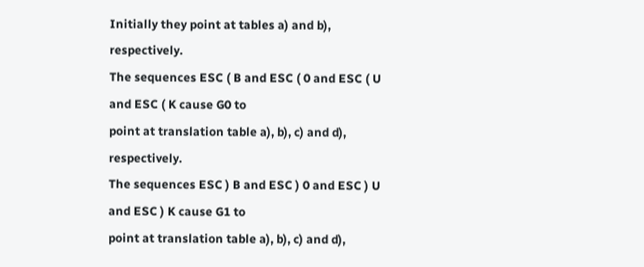Initially they point at tables a) and b), respectively.
The sequences ESC ( B and ESC ( 0 and ESC ( U and ESC ( K cause G0 to
point at translation table a), b), c) and d), respectively.
The sequences ESC ) B and ESC ) 0 and ESC ) U and ESC ) K cause G1 to
point at translation table a), b), c) and d),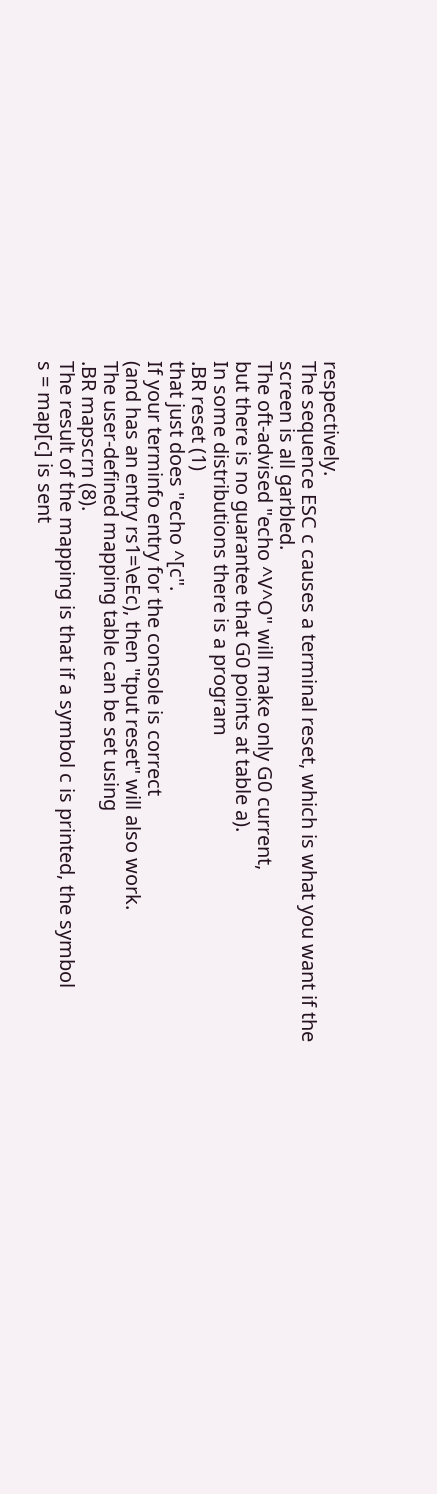respectively.
The sequence ESC c causes a terminal reset, which is what you want if the
screen is all garbled.
The oft-advised "echo ^V^O" will make only G0 current,
but there is no guarantee that G0 points at table a).
In some distributions there is a program
.BR reset (1)
that just does "echo ^[c".
If your terminfo entry for the console is correct
(and has an entry rs1=\eEc), then "tput reset" will also work.
The user-defined mapping table can be set using
.BR mapscrn (8).
The result of the mapping is that if a symbol c is printed, the symbol
s = map[c] is sent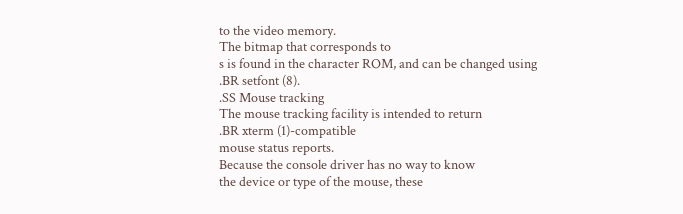to the video memory.
The bitmap that corresponds to
s is found in the character ROM, and can be changed using
.BR setfont (8).
.SS Mouse tracking
The mouse tracking facility is intended to return
.BR xterm (1)-compatible
mouse status reports.
Because the console driver has no way to know
the device or type of the mouse, these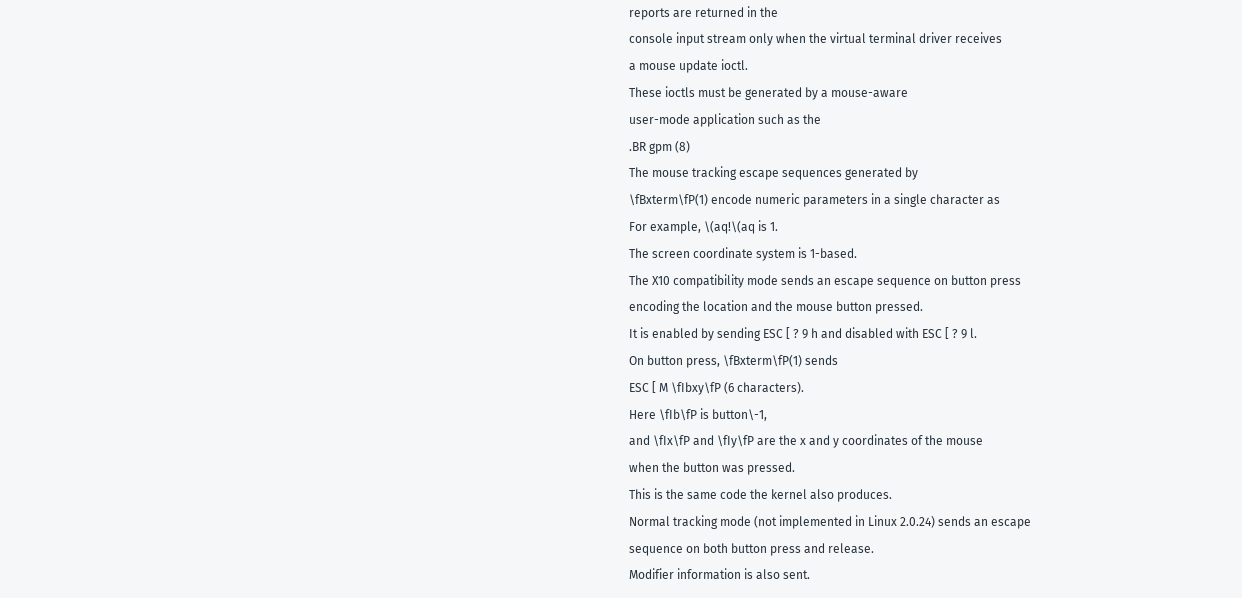reports are returned in the
console input stream only when the virtual terminal driver receives
a mouse update ioctl.
These ioctls must be generated by a mouse-aware
user-mode application such as the
.BR gpm (8)
The mouse tracking escape sequences generated by
\fBxterm\fP(1) encode numeric parameters in a single character as
For example, \(aq!\(aq is 1.
The screen coordinate system is 1-based.
The X10 compatibility mode sends an escape sequence on button press
encoding the location and the mouse button pressed.
It is enabled by sending ESC [ ? 9 h and disabled with ESC [ ? 9 l.
On button press, \fBxterm\fP(1) sends
ESC [ M \fIbxy\fP (6 characters).
Here \fIb\fP is button\-1,
and \fIx\fP and \fIy\fP are the x and y coordinates of the mouse
when the button was pressed.
This is the same code the kernel also produces.
Normal tracking mode (not implemented in Linux 2.0.24) sends an escape
sequence on both button press and release.
Modifier information is also sent.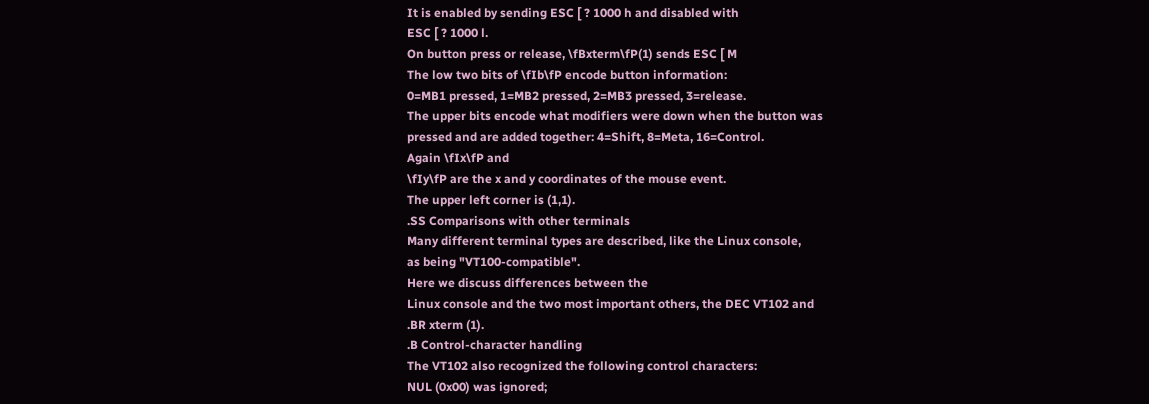It is enabled by sending ESC [ ? 1000 h and disabled with
ESC [ ? 1000 l.
On button press or release, \fBxterm\fP(1) sends ESC [ M
The low two bits of \fIb\fP encode button information:
0=MB1 pressed, 1=MB2 pressed, 2=MB3 pressed, 3=release.
The upper bits encode what modifiers were down when the button was
pressed and are added together: 4=Shift, 8=Meta, 16=Control.
Again \fIx\fP and
\fIy\fP are the x and y coordinates of the mouse event.
The upper left corner is (1,1).
.SS Comparisons with other terminals
Many different terminal types are described, like the Linux console,
as being "VT100-compatible".
Here we discuss differences between the
Linux console and the two most important others, the DEC VT102 and
.BR xterm (1).
.B Control-character handling
The VT102 also recognized the following control characters:
NUL (0x00) was ignored;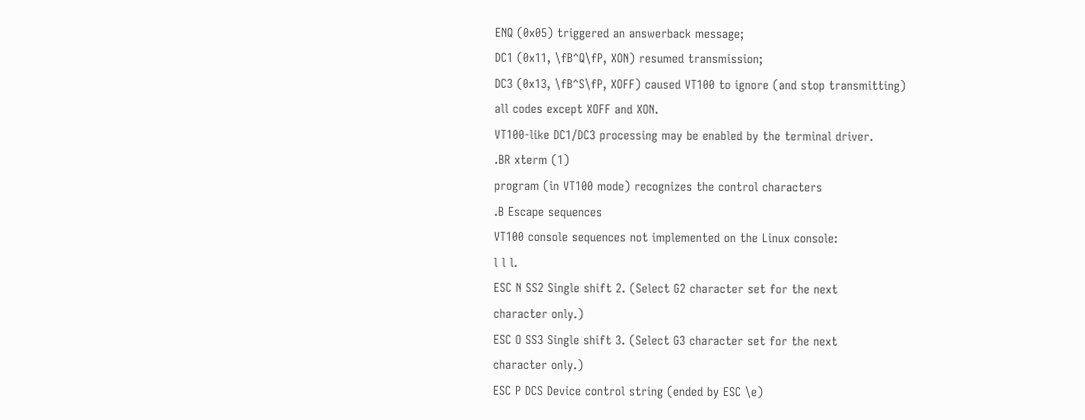ENQ (0x05) triggered an answerback message;
DC1 (0x11, \fB^Q\fP, XON) resumed transmission;
DC3 (0x13, \fB^S\fP, XOFF) caused VT100 to ignore (and stop transmitting)
all codes except XOFF and XON.
VT100-like DC1/DC3 processing may be enabled by the terminal driver.
.BR xterm (1)
program (in VT100 mode) recognizes the control characters
.B Escape sequences
VT100 console sequences not implemented on the Linux console:
l l l.
ESC N SS2 Single shift 2. (Select G2 character set for the next
character only.)
ESC O SS3 Single shift 3. (Select G3 character set for the next
character only.)
ESC P DCS Device control string (ended by ESC \e)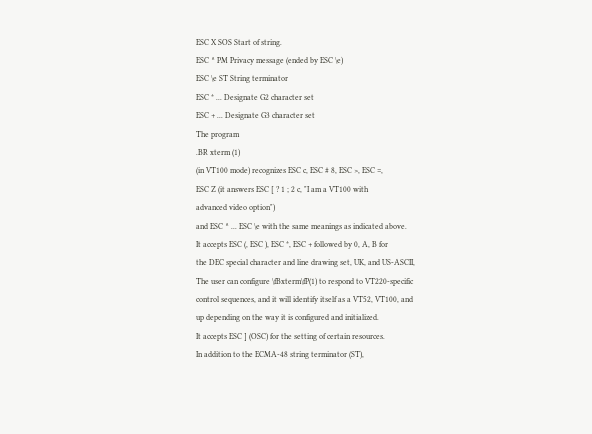ESC X SOS Start of string.
ESC ^ PM Privacy message (ended by ESC \e)
ESC \e ST String terminator
ESC * ... Designate G2 character set
ESC + ... Designate G3 character set
The program
.BR xterm (1)
(in VT100 mode) recognizes ESC c, ESC # 8, ESC >, ESC =,
ESC Z (it answers ESC [ ? 1 ; 2 c, "I am a VT100 with
advanced video option")
and ESC ^ ... ESC \e with the same meanings as indicated above.
It accepts ESC (, ESC ), ESC *, ESC + followed by 0, A, B for
the DEC special character and line drawing set, UK, and US-ASCII,
The user can configure \fBxterm\fP(1) to respond to VT220-specific
control sequences, and it will identify itself as a VT52, VT100, and
up depending on the way it is configured and initialized.
It accepts ESC ] (OSC) for the setting of certain resources.
In addition to the ECMA-48 string terminator (ST),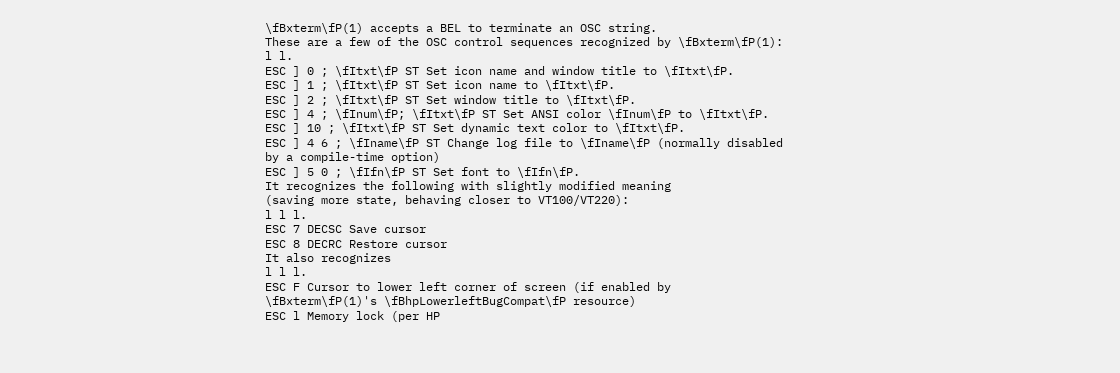\fBxterm\fP(1) accepts a BEL to terminate an OSC string.
These are a few of the OSC control sequences recognized by \fBxterm\fP(1):
l l.
ESC ] 0 ; \fItxt\fP ST Set icon name and window title to \fItxt\fP.
ESC ] 1 ; \fItxt\fP ST Set icon name to \fItxt\fP.
ESC ] 2 ; \fItxt\fP ST Set window title to \fItxt\fP.
ESC ] 4 ; \fInum\fP; \fItxt\fP ST Set ANSI color \fInum\fP to \fItxt\fP.
ESC ] 10 ; \fItxt\fP ST Set dynamic text color to \fItxt\fP.
ESC ] 4 6 ; \fIname\fP ST Change log file to \fIname\fP (normally disabled
by a compile-time option)
ESC ] 5 0 ; \fIfn\fP ST Set font to \fIfn\fP.
It recognizes the following with slightly modified meaning
(saving more state, behaving closer to VT100/VT220):
l l l.
ESC 7 DECSC Save cursor
ESC 8 DECRC Restore cursor
It also recognizes
l l l.
ESC F Cursor to lower left corner of screen (if enabled by
\fBxterm\fP(1)'s \fBhpLowerleftBugCompat\fP resource)
ESC l Memory lock (per HP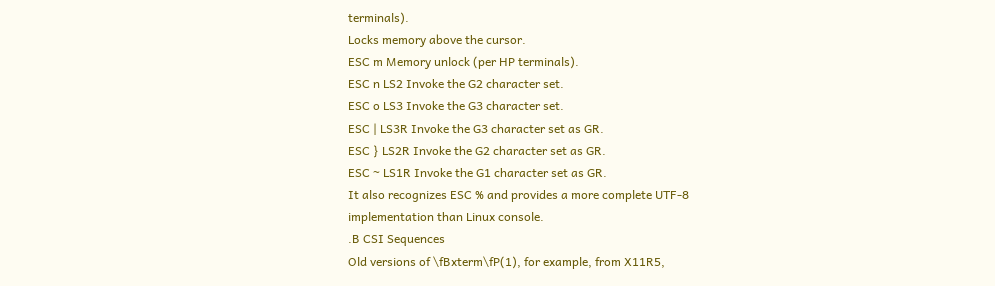terminals).
Locks memory above the cursor.
ESC m Memory unlock (per HP terminals).
ESC n LS2 Invoke the G2 character set.
ESC o LS3 Invoke the G3 character set.
ESC | LS3R Invoke the G3 character set as GR.
ESC } LS2R Invoke the G2 character set as GR.
ESC ~ LS1R Invoke the G1 character set as GR.
It also recognizes ESC % and provides a more complete UTF-8
implementation than Linux console.
.B CSI Sequences
Old versions of \fBxterm\fP(1), for example, from X11R5,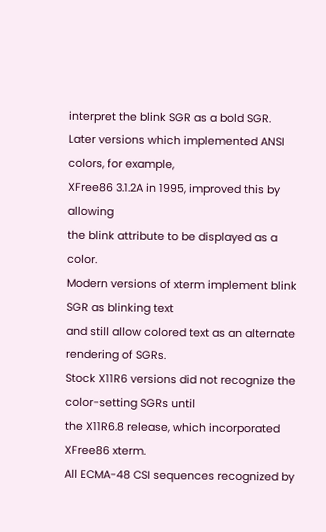interpret the blink SGR as a bold SGR.
Later versions which implemented ANSI colors, for example,
XFree86 3.1.2A in 1995, improved this by allowing
the blink attribute to be displayed as a color.
Modern versions of xterm implement blink SGR as blinking text
and still allow colored text as an alternate rendering of SGRs.
Stock X11R6 versions did not recognize the color-setting SGRs until
the X11R6.8 release, which incorporated XFree86 xterm.
All ECMA-48 CSI sequences recognized by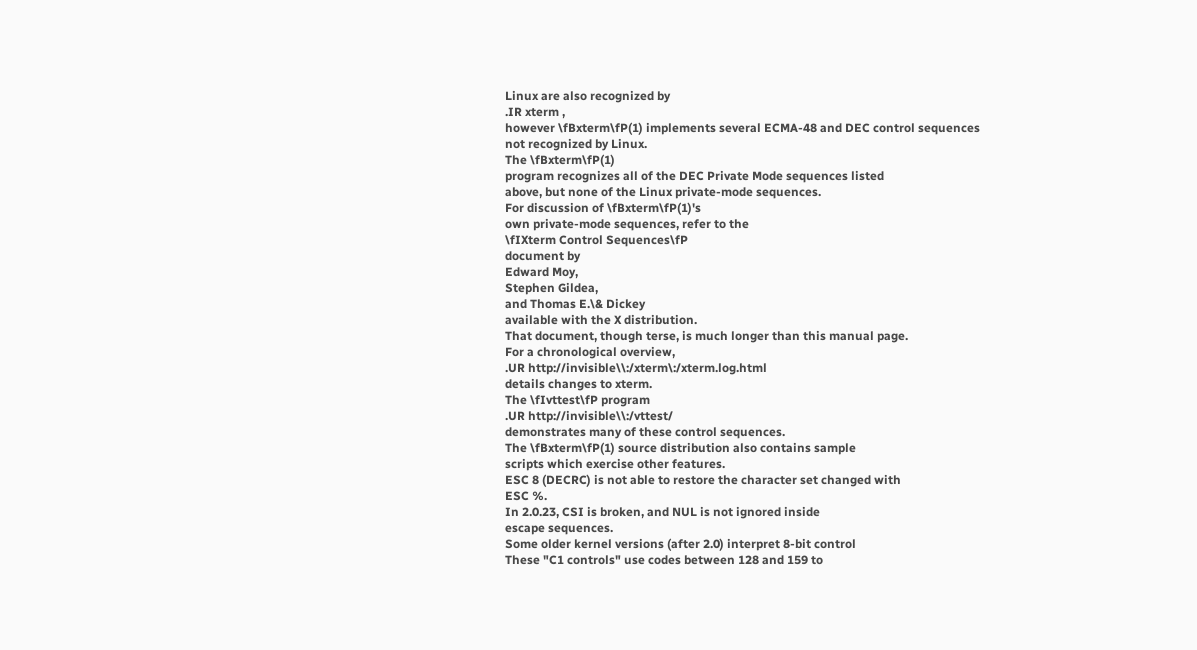Linux are also recognized by
.IR xterm ,
however \fBxterm\fP(1) implements several ECMA-48 and DEC control sequences
not recognized by Linux.
The \fBxterm\fP(1)
program recognizes all of the DEC Private Mode sequences listed
above, but none of the Linux private-mode sequences.
For discussion of \fBxterm\fP(1)'s
own private-mode sequences, refer to the
\fIXterm Control Sequences\fP
document by
Edward Moy,
Stephen Gildea,
and Thomas E.\& Dickey
available with the X distribution.
That document, though terse, is much longer than this manual page.
For a chronological overview,
.UR http://invisible\\:/xterm\:/xterm.log.html
details changes to xterm.
The \fIvttest\fP program
.UR http://invisible\\:/vttest/
demonstrates many of these control sequences.
The \fBxterm\fP(1) source distribution also contains sample
scripts which exercise other features.
ESC 8 (DECRC) is not able to restore the character set changed with
ESC %.
In 2.0.23, CSI is broken, and NUL is not ignored inside
escape sequences.
Some older kernel versions (after 2.0) interpret 8-bit control
These "C1 controls" use codes between 128 and 159 to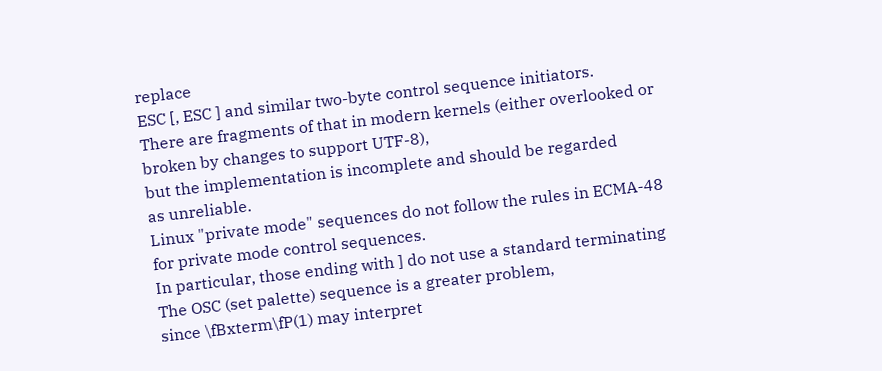replace
ESC [, ESC ] and similar two-byte control sequence initiators.
There are fragments of that in modern kernels (either overlooked or
broken by changes to support UTF-8),
but the implementation is incomplete and should be regarded
as unreliable.
Linux "private mode" sequences do not follow the rules in ECMA-48
for private mode control sequences.
In particular, those ending with ] do not use a standard terminating
The OSC (set palette) sequence is a greater problem,
since \fBxterm\fP(1) may interpret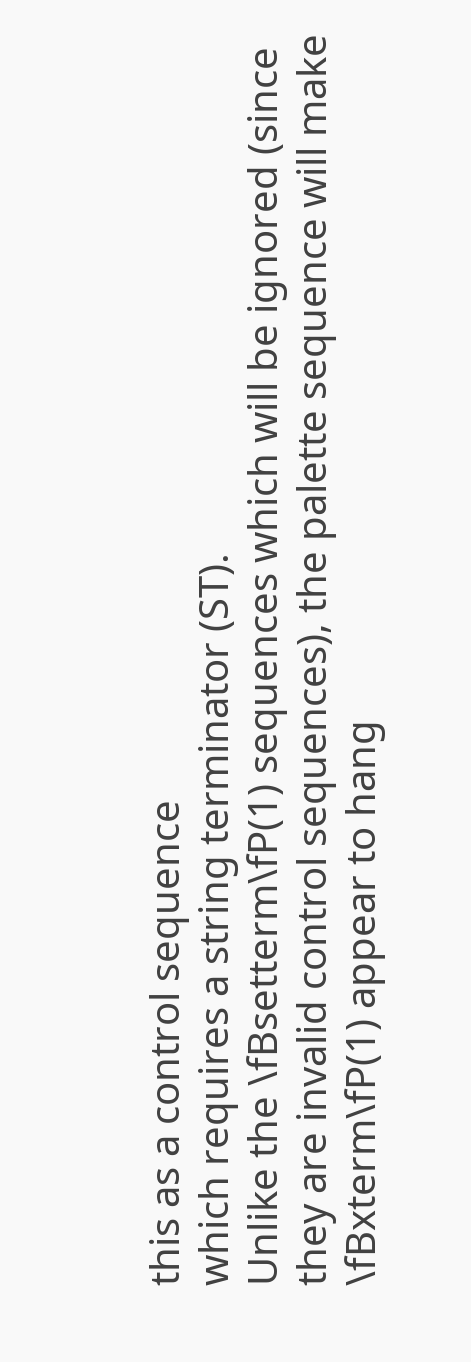this as a control sequence
which requires a string terminator (ST).
Unlike the \fBsetterm\fP(1) sequences which will be ignored (since
they are invalid control sequences), the palette sequence will make
\fBxterm\fP(1) appear to hang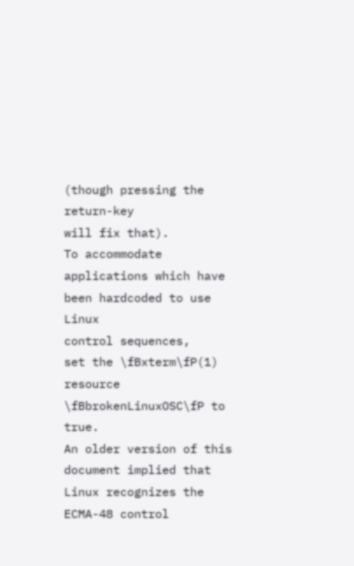(though pressing the return-key
will fix that).
To accommodate applications which have been hardcoded to use Linux
control sequences,
set the \fBxterm\fP(1) resource \fBbrokenLinuxOSC\fP to true.
An older version of this document implied that Linux recognizes the
ECMA-48 control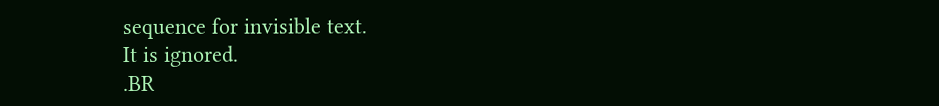sequence for invisible text.
It is ignored.
.BR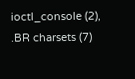ioctl_console (2),
.BR charsets (7)